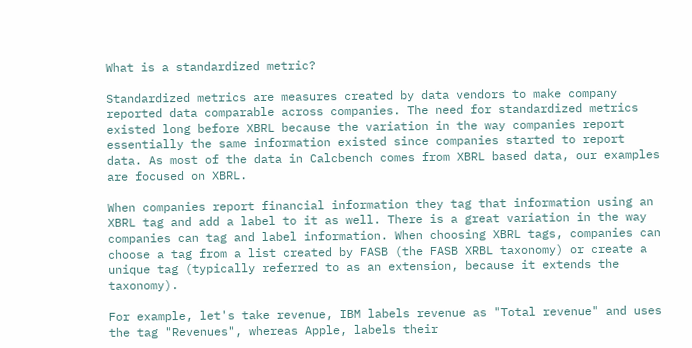What is a standardized metric?

Standardized metrics are measures created by data vendors to make company reported data comparable across companies. The need for standardized metrics existed long before XBRL because the variation in the way companies report essentially the same information existed since companies started to report data. As most of the data in Calcbench comes from XBRL based data, our examples are focused on XBRL.

When companies report financial information they tag that information using an XBRL tag and add a label to it as well. There is a great variation in the way companies can tag and label information. When choosing XBRL tags, companies can choose a tag from a list created by FASB (the FASB XRBL taxonomy) or create a unique tag (typically referred to as an extension, because it extends the taxonomy).

For example, let's take revenue, IBM labels revenue as "Total revenue" and uses the tag "Revenues", whereas Apple, labels their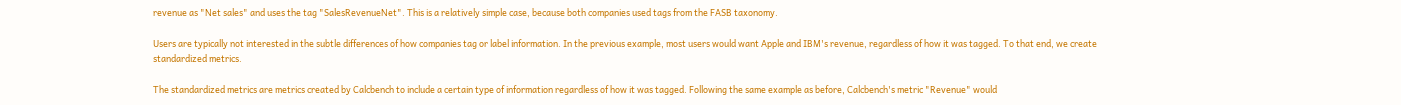revenue as "Net sales" and uses the tag "SalesRevenueNet". This is a relatively simple case, because both companies used tags from the FASB taxonomy.

Users are typically not interested in the subtle differences of how companies tag or label information. In the previous example, most users would want Apple and IBM's revenue, regardless of how it was tagged. To that end, we create standardized metrics.

The standardized metrics are metrics created by Calcbench to include a certain type of information regardless of how it was tagged. Following the same example as before, Calcbench's metric "Revenue" would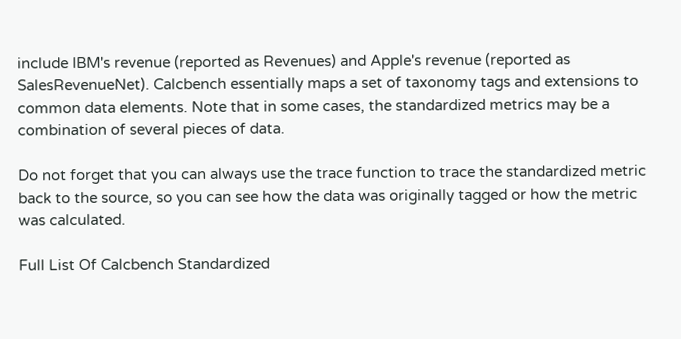include IBM's revenue (reported as Revenues) and Apple's revenue (reported as SalesRevenueNet). Calcbench essentially maps a set of taxonomy tags and extensions to common data elements. Note that in some cases, the standardized metrics may be a combination of several pieces of data.

Do not forget that you can always use the trace function to trace the standardized metric back to the source, so you can see how the data was originally tagged or how the metric was calculated.

Full List Of Calcbench Standardized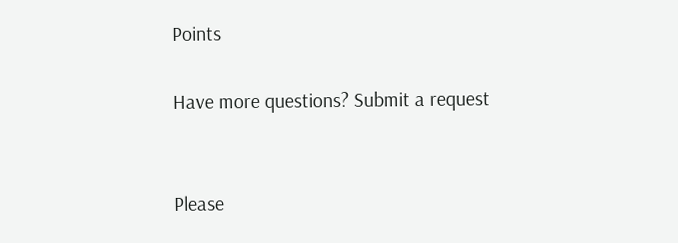Points

Have more questions? Submit a request


Please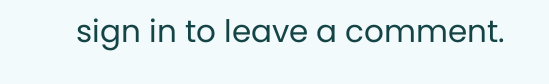sign in to leave a comment.